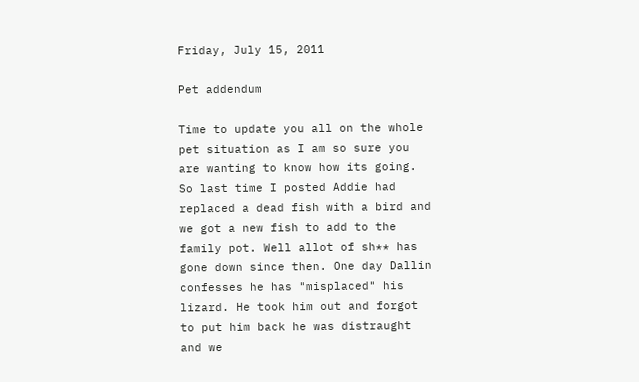Friday, July 15, 2011

Pet addendum

Time to update you all on the whole pet situation as I am so sure you are wanting to know how its going. So last time I posted Addie had replaced a dead fish with a bird and we got a new fish to add to the family pot. Well allot of sh** has gone down since then. One day Dallin confesses he has "misplaced" his lizard. He took him out and forgot to put him back he was distraught and we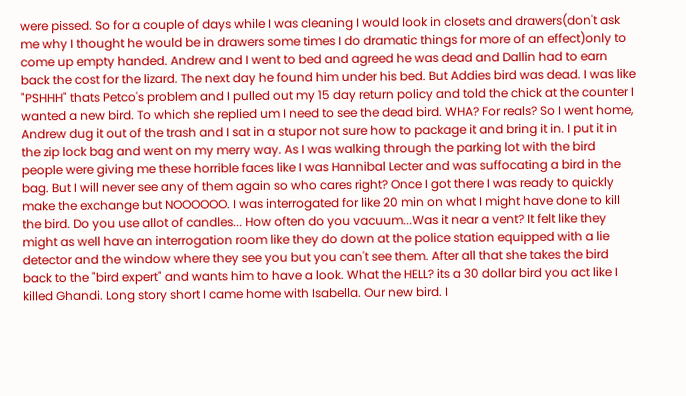were pissed. So for a couple of days while I was cleaning I would look in closets and drawers(don't ask me why I thought he would be in drawers some times I do dramatic things for more of an effect)only to come up empty handed. Andrew and I went to bed and agreed he was dead and Dallin had to earn back the cost for the lizard. The next day he found him under his bed. But Addies bird was dead. I was like "PSHHH" thats Petco's problem and I pulled out my 15 day return policy and told the chick at the counter I wanted a new bird. To which she replied um I need to see the dead bird. WHA? For reals? So I went home, Andrew dug it out of the trash and I sat in a stupor not sure how to package it and bring it in. I put it in the zip lock bag and went on my merry way. As I was walking through the parking lot with the bird people were giving me these horrible faces like I was Hannibal Lecter and was suffocating a bird in the bag. But I will never see any of them again so who cares right? Once I got there I was ready to quickly make the exchange but NOOOOOO. I was interrogated for like 20 min on what I might have done to kill the bird. Do you use allot of candles... How often do you vacuum...Was it near a vent? It felt like they might as well have an interrogation room like they do down at the police station equipped with a lie detector and the window where they see you but you can't see them. After all that she takes the bird back to the "bird expert" and wants him to have a look. What the HELL? its a 30 dollar bird you act like I killed Ghandi. Long story short I came home with Isabella. Our new bird. I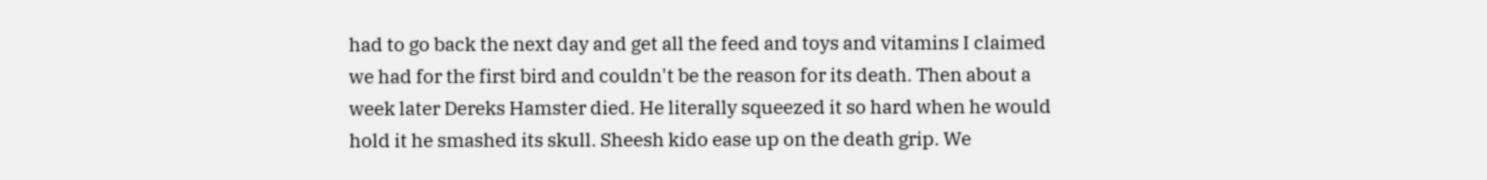had to go back the next day and get all the feed and toys and vitamins I claimed we had for the first bird and couldn't be the reason for its death. Then about a week later Dereks Hamster died. He literally squeezed it so hard when he would hold it he smashed its skull. Sheesh kido ease up on the death grip. We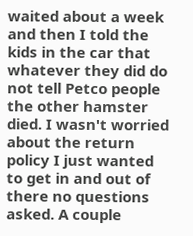waited about a week and then I told the kids in the car that whatever they did do not tell Petco people the other hamster died. I wasn't worried about the return policy I just wanted to get in and out of there no questions asked. A couple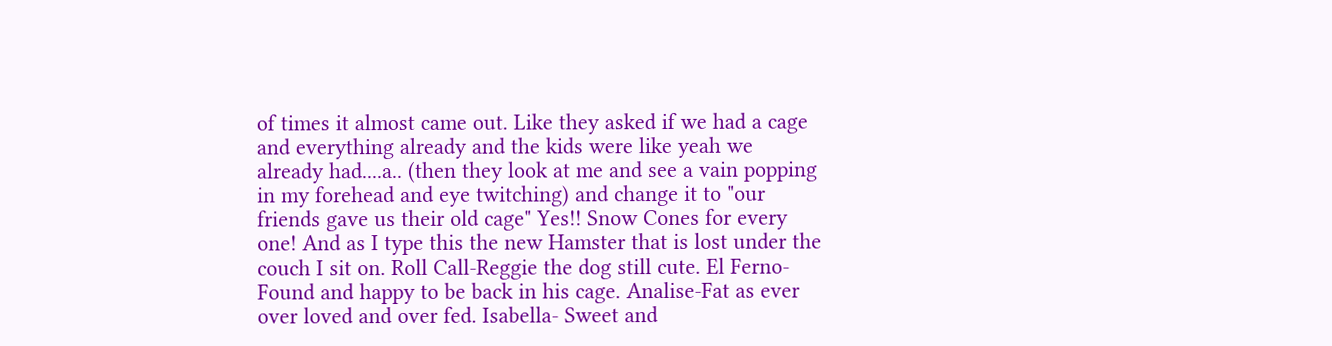of times it almost came out. Like they asked if we had a cage and everything already and the kids were like yeah we already had....a.. (then they look at me and see a vain popping in my forehead and eye twitching) and change it to "our friends gave us their old cage" Yes!! Snow Cones for every one! And as I type this the new Hamster that is lost under the couch I sit on. Roll Call-Reggie the dog still cute. El Ferno-Found and happy to be back in his cage. Analise-Fat as ever over loved and over fed. Isabella- Sweet and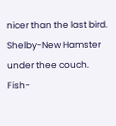nicer than the last bird. Shelby-New Hamster under thee couch. Fish-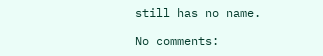still has no name.

No comments: